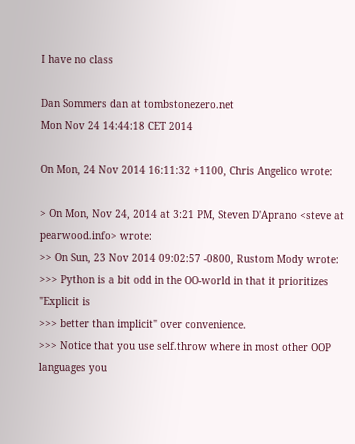I have no class

Dan Sommers dan at tombstonezero.net
Mon Nov 24 14:44:18 CET 2014

On Mon, 24 Nov 2014 16:11:32 +1100, Chris Angelico wrote:

> On Mon, Nov 24, 2014 at 3:21 PM, Steven D'Aprano <steve at pearwood.info> wrote:
>> On Sun, 23 Nov 2014 09:02:57 -0800, Rustom Mody wrote:
>>> Python is a bit odd in the OO-world in that it prioritizes "Explicit is
>>> better than implicit" over convenience.
>>> Notice that you use self.throw where in most other OOP languages you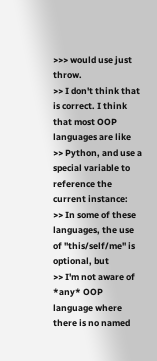>>> would use just throw.
>> I don't think that is correct. I think that most OOP languages are like
>> Python, and use a special variable to reference the current instance:
>> In some of these languages, the use of "this/self/me" is optional, but
>> I'm not aware of *any* OOP language where there is no named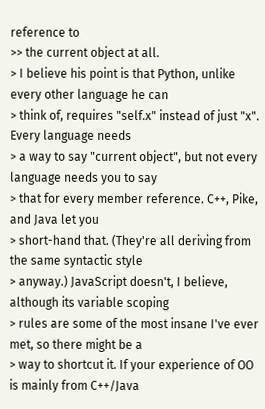reference to
>> the current object at all.
> I believe his point is that Python, unlike every other language he can
> think of, requires "self.x" instead of just "x". Every language needs
> a way to say "current object", but not every language needs you to say
> that for every member reference. C++, Pike, and Java let you
> short-hand that. (They're all deriving from the same syntactic style
> anyway.) JavaScript doesn't, I believe, although its variable scoping
> rules are some of the most insane I've ever met, so there might be a
> way to shortcut it. If your experience of OO is mainly from C++/Java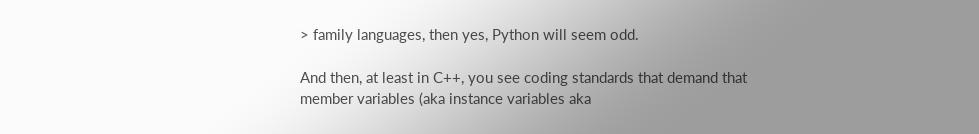> family languages, then yes, Python will seem odd.

And then, at least in C++, you see coding standards that demand that
member variables (aka instance variables aka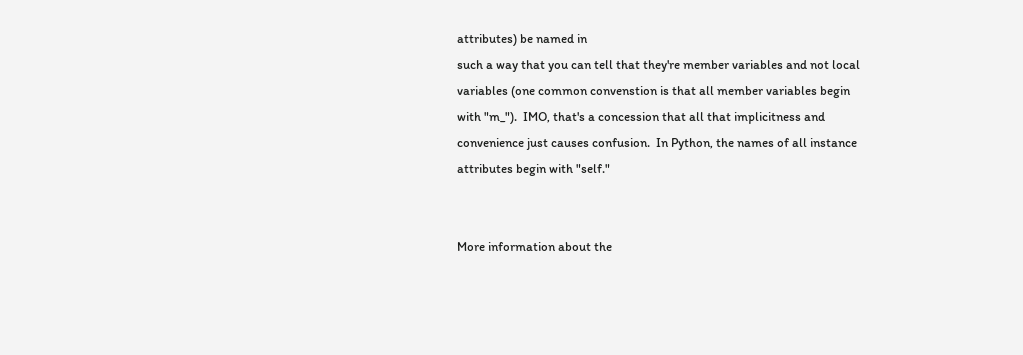attributes) be named in
such a way that you can tell that they're member variables and not local
variables (one common convenstion is that all member variables begin
with "m_").  IMO, that's a concession that all that implicitness and
convenience just causes confusion.  In Python, the names of all instance
attributes begin with "self."


More information about the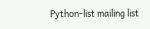Python-list mailing list